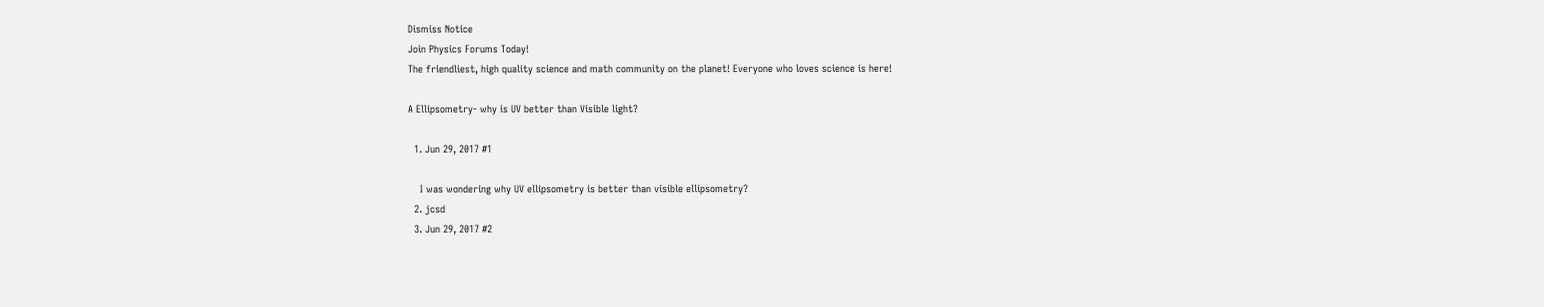Dismiss Notice
Join Physics Forums Today!
The friendliest, high quality science and math community on the planet! Everyone who loves science is here!

A Ellipsometry- why is UV better than Visible light?

  1. Jun 29, 2017 #1

    I was wondering why UV ellipsometry is better than visible ellipsometry?
  2. jcsd
  3. Jun 29, 2017 #2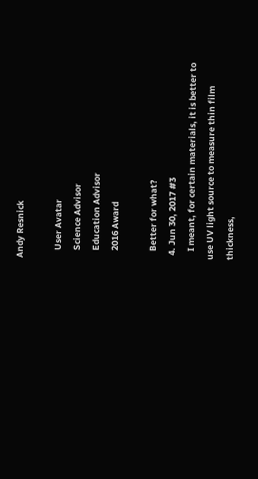Andy Resnick

    User Avatar
    Science Advisor
    Education Advisor
    2016 Award

    Better for what?
  4. Jun 30, 2017 #3
    I meant, for certain materials, it is better to use UV light source to measure thin film thickness,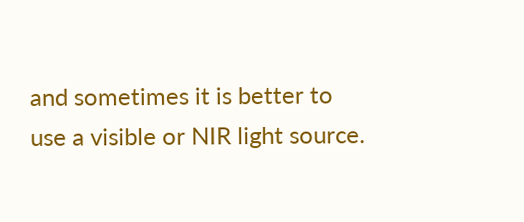and sometimes it is better to use a visible or NIR light source.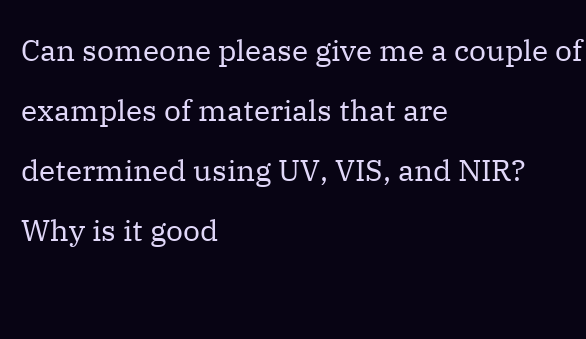Can someone please give me a couple of examples of materials that are determined using UV, VIS, and NIR? Why is it good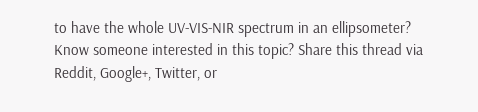to have the whole UV-VIS-NIR spectrum in an ellipsometer?
Know someone interested in this topic? Share this thread via Reddit, Google+, Twitter, or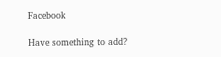Facebook

Have something to add?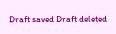Draft saved Draft deleted